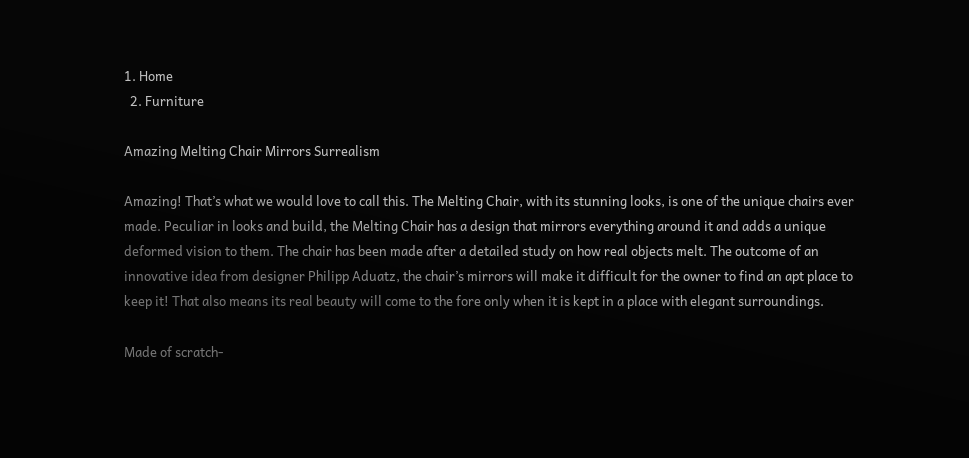1. Home
  2. Furniture

Amazing Melting Chair Mirrors Surrealism

Amazing! That’s what we would love to call this. The Melting Chair, with its stunning looks, is one of the unique chairs ever made. Peculiar in looks and build, the Melting Chair has a design that mirrors everything around it and adds a unique deformed vision to them. The chair has been made after a detailed study on how real objects melt. The outcome of an innovative idea from designer Philipp Aduatz, the chair’s mirrors will make it difficult for the owner to find an apt place to keep it! That also means its real beauty will come to the fore only when it is kept in a place with elegant surroundings.

Made of scratch-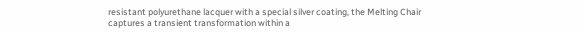resistant polyurethane lacquer with a special silver coating, the Melting Chair captures a transient transformation within a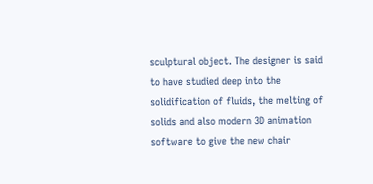sculptural object. The designer is said to have studied deep into the solidification of fluids, the melting of solids and also modern 3D animation software to give the new chair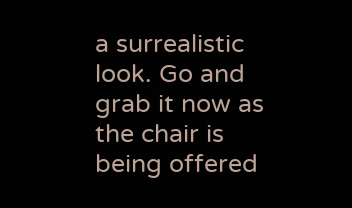a surrealistic look. Go and grab it now as the chair is being offered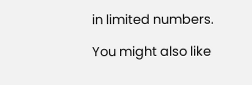in limited numbers.

You might also like